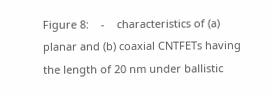Figure 8:    -    characteristics of (a) planar and (b) coaxial CNTFETs having the length of 20 nm under ballistic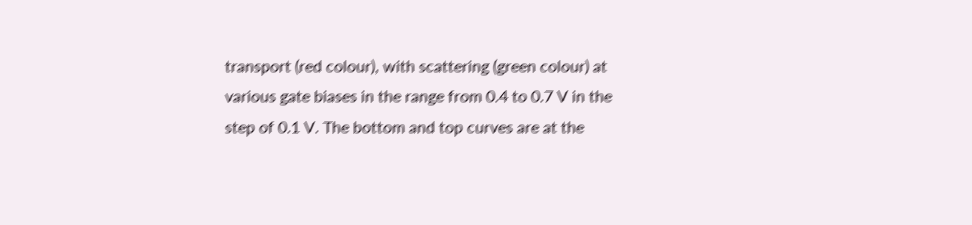transport (red colour), with scattering (green colour) at various gate biases in the range from 0.4 to 0.7 V in the step of 0.1 V. The bottom and top curves are at the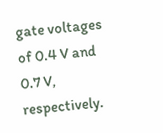gate voltages of 0.4 V and 0.7 V, respectively.